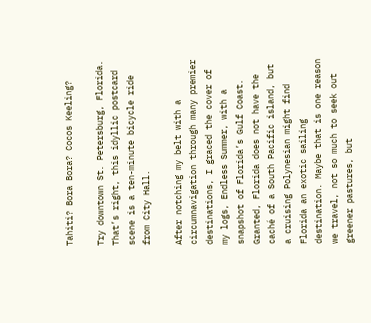Tahiti? Bora Bora? Cocos Keeling?

Try downtown St. Petersburg, Florida. That’s right, this idyllic postcard scene is a ten-minute bicycle ride from City Hall.

After notching my belt with a circumnavigation through many premier destinations, I graced the cover of my logs, Endless Summer, with a snapshot of Florida’s Gulf Coast. Granted, Florida does not have the caché of a South Pacific island, but a cruising Polynesian might find Florida an exotic sailing destination. Maybe that is one reason we travel, not so much to seek out greener pastures, but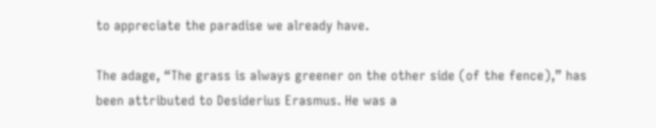to appreciate the paradise we already have.

The adage, “The grass is always greener on the other side (of the fence),” has been attributed to Desiderius Erasmus. He was a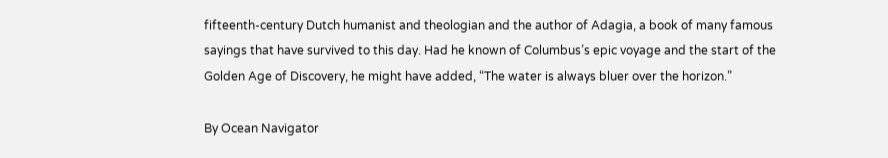fifteenth-century Dutch humanist and theologian and the author of Adagia, a book of many famous sayings that have survived to this day. Had he known of Columbus’s epic voyage and the start of the Golden Age of Discovery, he might have added, “The water is always bluer over the horizon.”

By Ocean Navigator